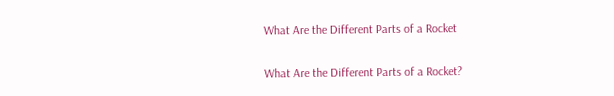What Are the Different Parts of a Rocket

What Are the Different Parts of a Rocket?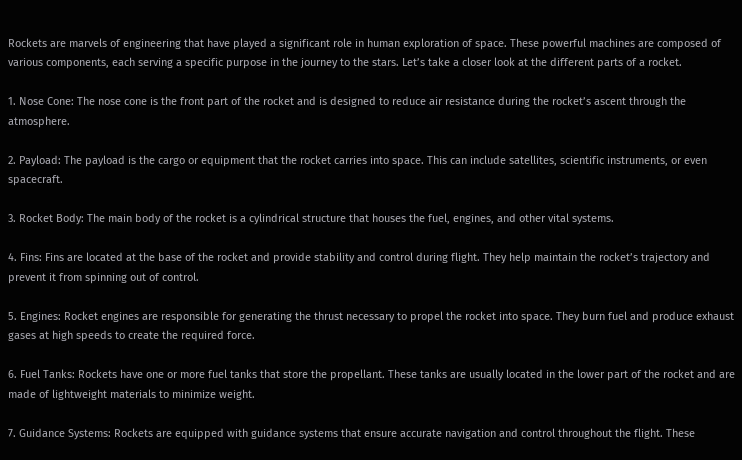Rockets are marvels of engineering that have played a significant role in human exploration of space. These powerful machines are composed of various components, each serving a specific purpose in the journey to the stars. Let’s take a closer look at the different parts of a rocket.

1. Nose Cone: The nose cone is the front part of the rocket and is designed to reduce air resistance during the rocket’s ascent through the atmosphere.

2. Payload: The payload is the cargo or equipment that the rocket carries into space. This can include satellites, scientific instruments, or even spacecraft.

3. Rocket Body: The main body of the rocket is a cylindrical structure that houses the fuel, engines, and other vital systems.

4. Fins: Fins are located at the base of the rocket and provide stability and control during flight. They help maintain the rocket’s trajectory and prevent it from spinning out of control.

5. Engines: Rocket engines are responsible for generating the thrust necessary to propel the rocket into space. They burn fuel and produce exhaust gases at high speeds to create the required force.

6. Fuel Tanks: Rockets have one or more fuel tanks that store the propellant. These tanks are usually located in the lower part of the rocket and are made of lightweight materials to minimize weight.

7. Guidance Systems: Rockets are equipped with guidance systems that ensure accurate navigation and control throughout the flight. These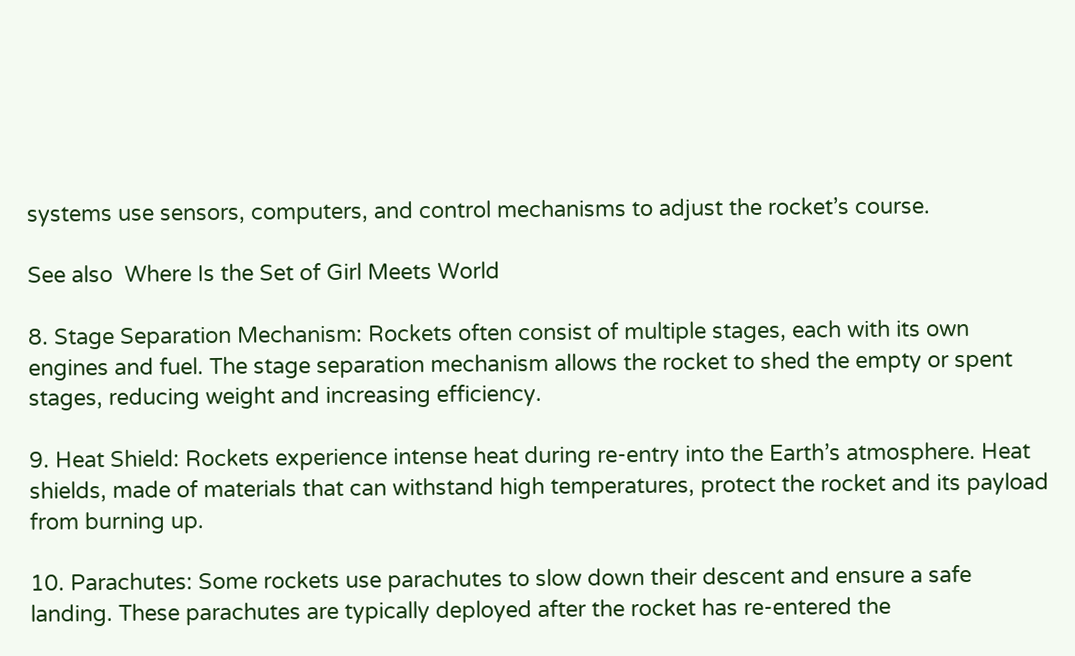systems use sensors, computers, and control mechanisms to adjust the rocket’s course.

See also  Where Is the Set of Girl Meets World

8. Stage Separation Mechanism: Rockets often consist of multiple stages, each with its own engines and fuel. The stage separation mechanism allows the rocket to shed the empty or spent stages, reducing weight and increasing efficiency.

9. Heat Shield: Rockets experience intense heat during re-entry into the Earth’s atmosphere. Heat shields, made of materials that can withstand high temperatures, protect the rocket and its payload from burning up.

10. Parachutes: Some rockets use parachutes to slow down their descent and ensure a safe landing. These parachutes are typically deployed after the rocket has re-entered the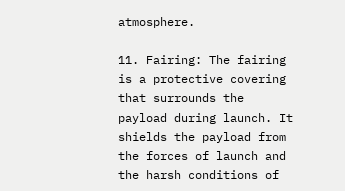atmosphere.

11. Fairing: The fairing is a protective covering that surrounds the payload during launch. It shields the payload from the forces of launch and the harsh conditions of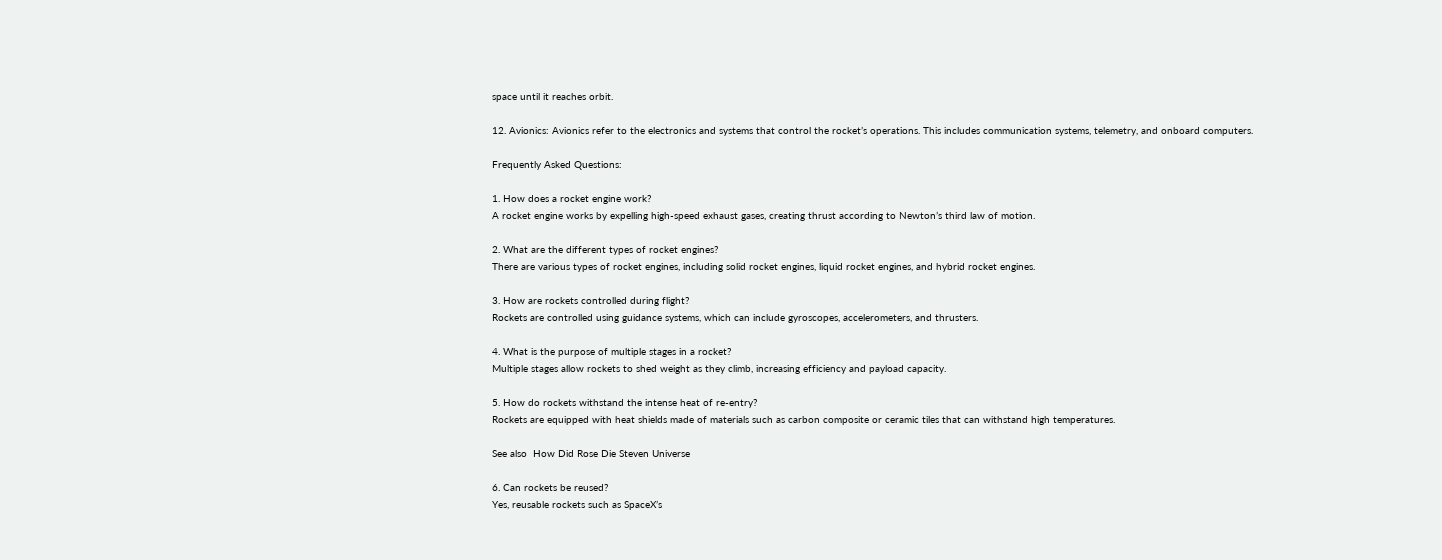space until it reaches orbit.

12. Avionics: Avionics refer to the electronics and systems that control the rocket’s operations. This includes communication systems, telemetry, and onboard computers.

Frequently Asked Questions:

1. How does a rocket engine work?
A rocket engine works by expelling high-speed exhaust gases, creating thrust according to Newton’s third law of motion.

2. What are the different types of rocket engines?
There are various types of rocket engines, including solid rocket engines, liquid rocket engines, and hybrid rocket engines.

3. How are rockets controlled during flight?
Rockets are controlled using guidance systems, which can include gyroscopes, accelerometers, and thrusters.

4. What is the purpose of multiple stages in a rocket?
Multiple stages allow rockets to shed weight as they climb, increasing efficiency and payload capacity.

5. How do rockets withstand the intense heat of re-entry?
Rockets are equipped with heat shields made of materials such as carbon composite or ceramic tiles that can withstand high temperatures.

See also  How Did Rose Die Steven Universe

6. Can rockets be reused?
Yes, reusable rockets such as SpaceX’s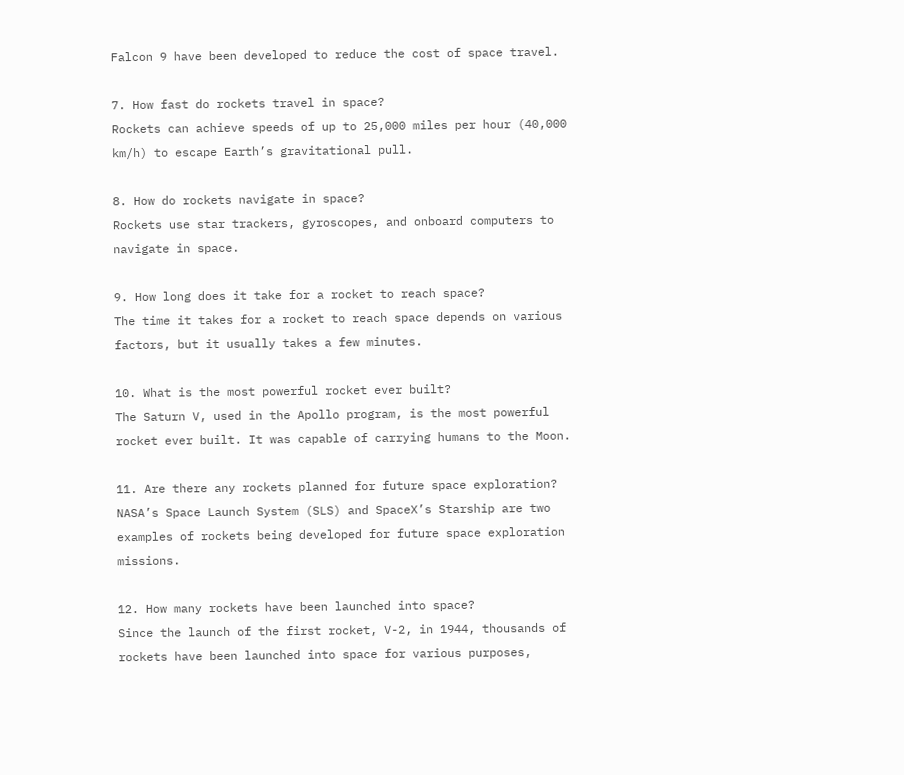Falcon 9 have been developed to reduce the cost of space travel.

7. How fast do rockets travel in space?
Rockets can achieve speeds of up to 25,000 miles per hour (40,000 km/h) to escape Earth’s gravitational pull.

8. How do rockets navigate in space?
Rockets use star trackers, gyroscopes, and onboard computers to navigate in space.

9. How long does it take for a rocket to reach space?
The time it takes for a rocket to reach space depends on various factors, but it usually takes a few minutes.

10. What is the most powerful rocket ever built?
The Saturn V, used in the Apollo program, is the most powerful rocket ever built. It was capable of carrying humans to the Moon.

11. Are there any rockets planned for future space exploration?
NASA’s Space Launch System (SLS) and SpaceX’s Starship are two examples of rockets being developed for future space exploration missions.

12. How many rockets have been launched into space?
Since the launch of the first rocket, V-2, in 1944, thousands of rockets have been launched into space for various purposes,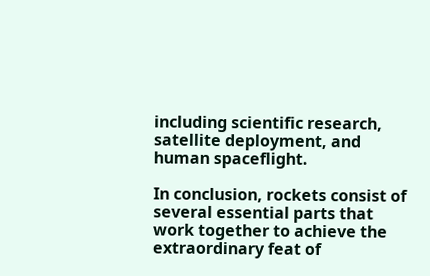including scientific research, satellite deployment, and human spaceflight.

In conclusion, rockets consist of several essential parts that work together to achieve the extraordinary feat of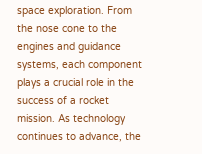space exploration. From the nose cone to the engines and guidance systems, each component plays a crucial role in the success of a rocket mission. As technology continues to advance, the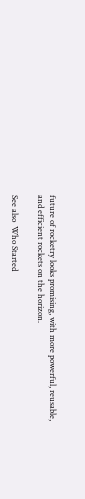future of rocketry looks promising, with more powerful, reusable, and efficient rockets on the horizon.

See also  Who Started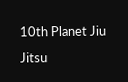10th Planet Jiu Jitsu